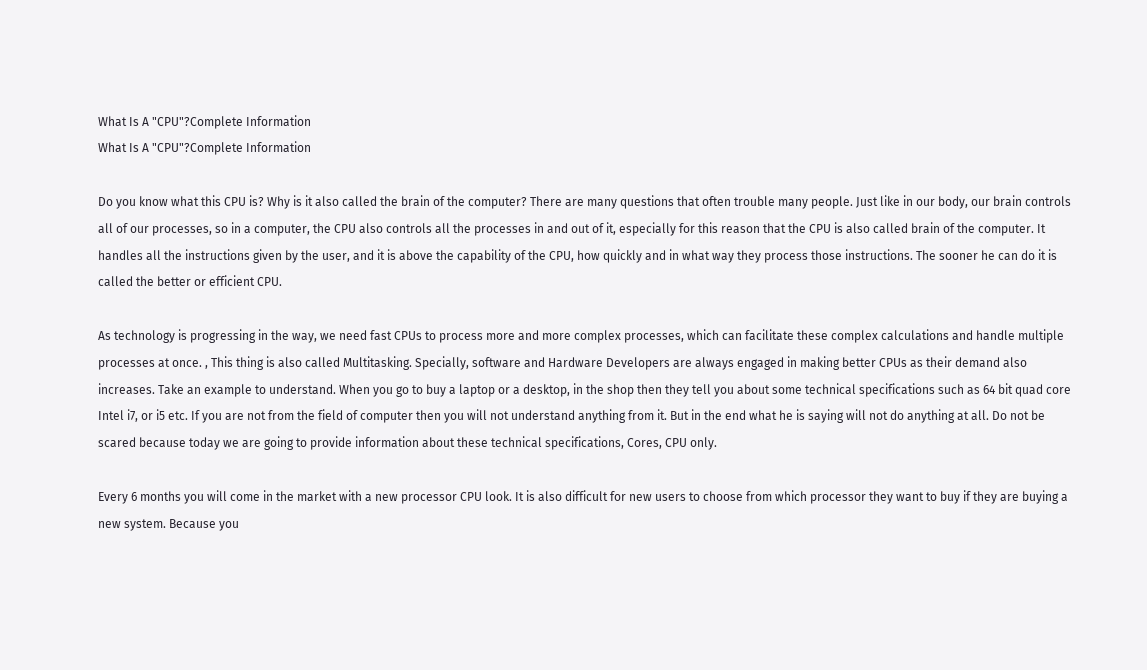What Is A "CPU"?Complete Information
What Is A "CPU"?Complete Information

Do you know what this CPU is? Why is it also called the brain of the computer? There are many questions that often trouble many people. Just like in our body, our brain controls all of our processes, so in a computer, the CPU also controls all the processes in and out of it, especially for this reason that the CPU is also called brain of the computer. It handles all the instructions given by the user, and it is above the capability of the CPU, how quickly and in what way they process those instructions. The sooner he can do it is called the better or efficient CPU.

As technology is progressing in the way, we need fast CPUs to process more and more complex processes, which can facilitate these complex calculations and handle multiple processes at once. , This thing is also called Multitasking. Specially, software and Hardware Developers are always engaged in making better CPUs as their demand also increases. Take an example to understand. When you go to buy a laptop or a desktop, in the shop then they tell you about some technical specifications such as 64 bit quad core Intel i7, or i5 etc. If you are not from the field of computer then you will not understand anything from it. But in the end what he is saying will not do anything at all. Do not be scared because today we are going to provide information about these technical specifications, Cores, CPU only.

Every 6 months you will come in the market with a new processor CPU look. It is also difficult for new users to choose from which processor they want to buy if they are buying a new system. Because you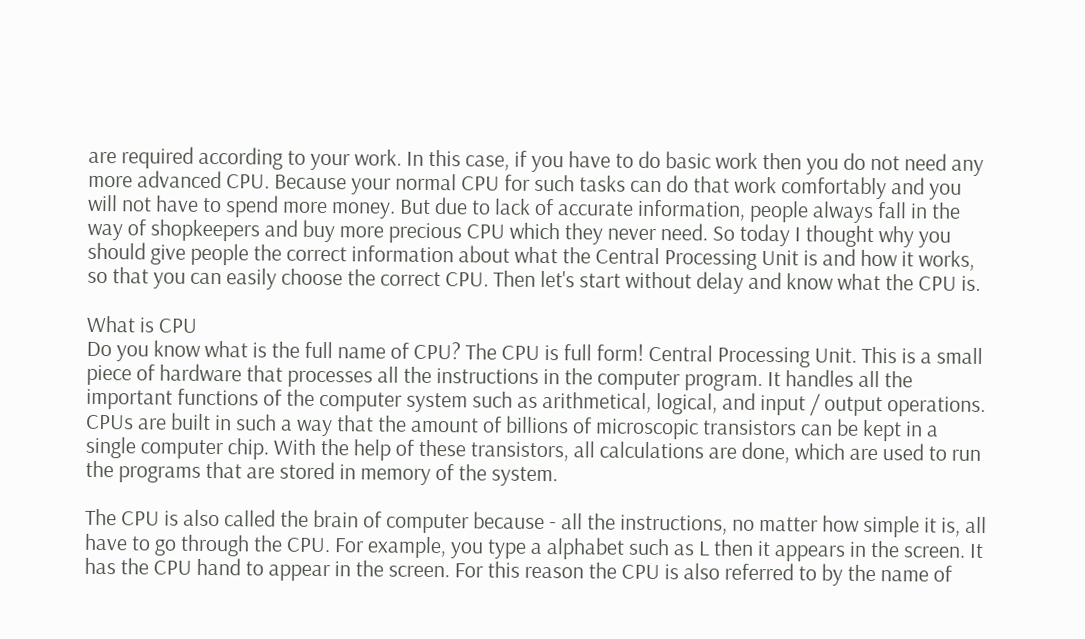are required according to your work. In this case, if you have to do basic work then you do not need any more advanced CPU. Because your normal CPU for such tasks can do that work comfortably and you will not have to spend more money. But due to lack of accurate information, people always fall in the way of shopkeepers and buy more precious CPU which they never need. So today I thought why you should give people the correct information about what the Central Processing Unit is and how it works, so that you can easily choose the correct CPU. Then let's start without delay and know what the CPU is.

What is CPU
Do you know what is the full name of CPU? The CPU is full form! Central Processing Unit. This is a small piece of hardware that processes all the instructions in the computer program. It handles all the important functions of the computer system such as arithmetical, logical, and input / output operations. CPUs are built in such a way that the amount of billions of microscopic transistors can be kept in a single computer chip. With the help of these transistors, all calculations are done, which are used to run the programs that are stored in memory of the system.

The CPU is also called the brain of computer because - all the instructions, no matter how simple it is, all have to go through the CPU. For example, you type a alphabet such as L then it appears in the screen. It has the CPU hand to appear in the screen. For this reason the CPU is also referred to by the name of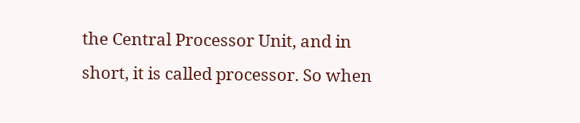the Central Processor Unit, and in short, it is called processor. So when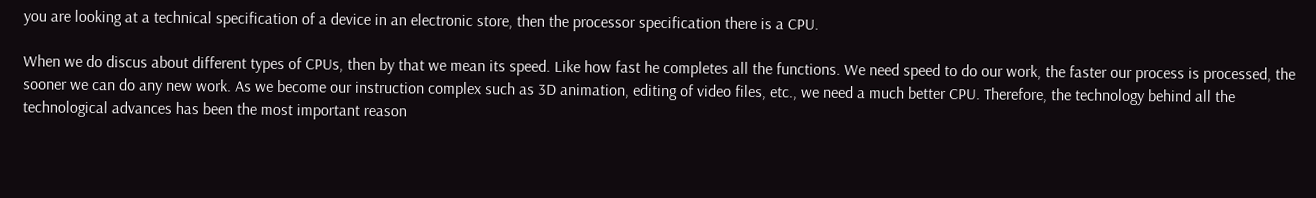you are looking at a technical specification of a device in an electronic store, then the processor specification there is a CPU.

When we do discus about different types of CPUs, then by that we mean its speed. Like how fast he completes all the functions. We need speed to do our work, the faster our process is processed, the sooner we can do any new work. As we become our instruction complex such as 3D animation, editing of video files, etc., we need a much better CPU. Therefore, the technology behind all the technological advances has been the most important reason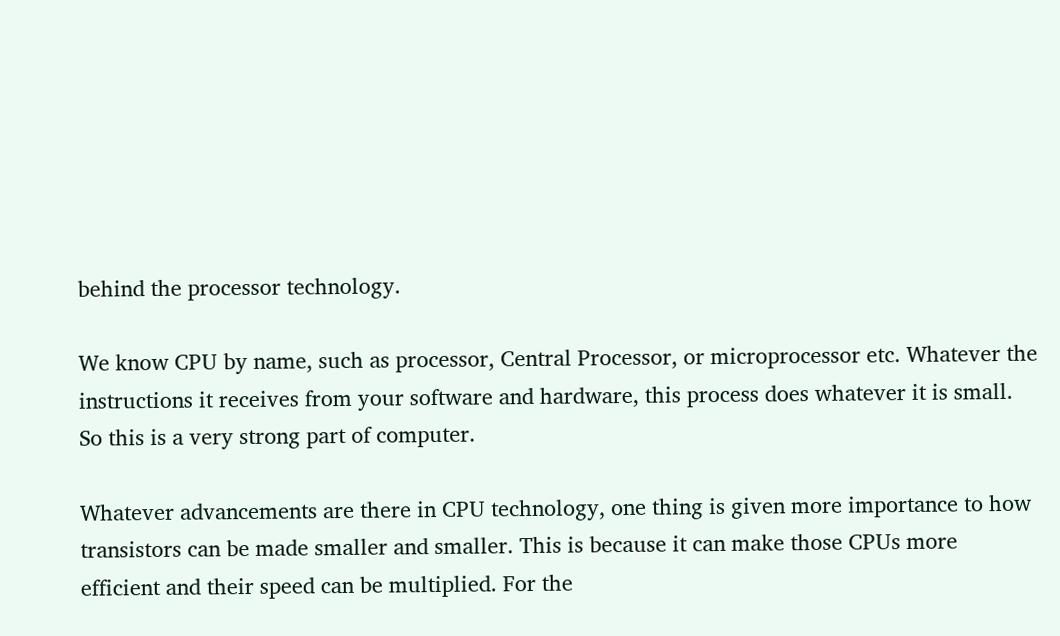behind the processor technology.

We know CPU by name, such as processor, Central Processor, or microprocessor etc. Whatever the instructions it receives from your software and hardware, this process does whatever it is small. So this is a very strong part of computer.

Whatever advancements are there in CPU technology, one thing is given more importance to how transistors can be made smaller and smaller. This is because it can make those CPUs more efficient and their speed can be multiplied. For the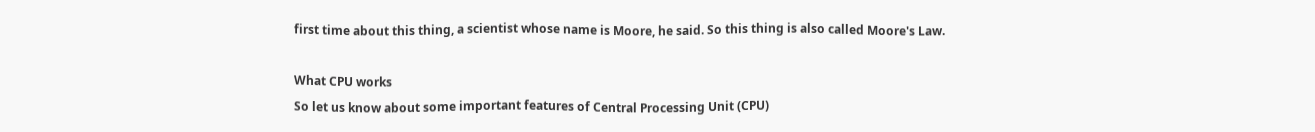first time about this thing, a scientist whose name is Moore, he said. So this thing is also called Moore's Law.

What CPU works
So let us know about some important features of Central Processing Unit (CPU)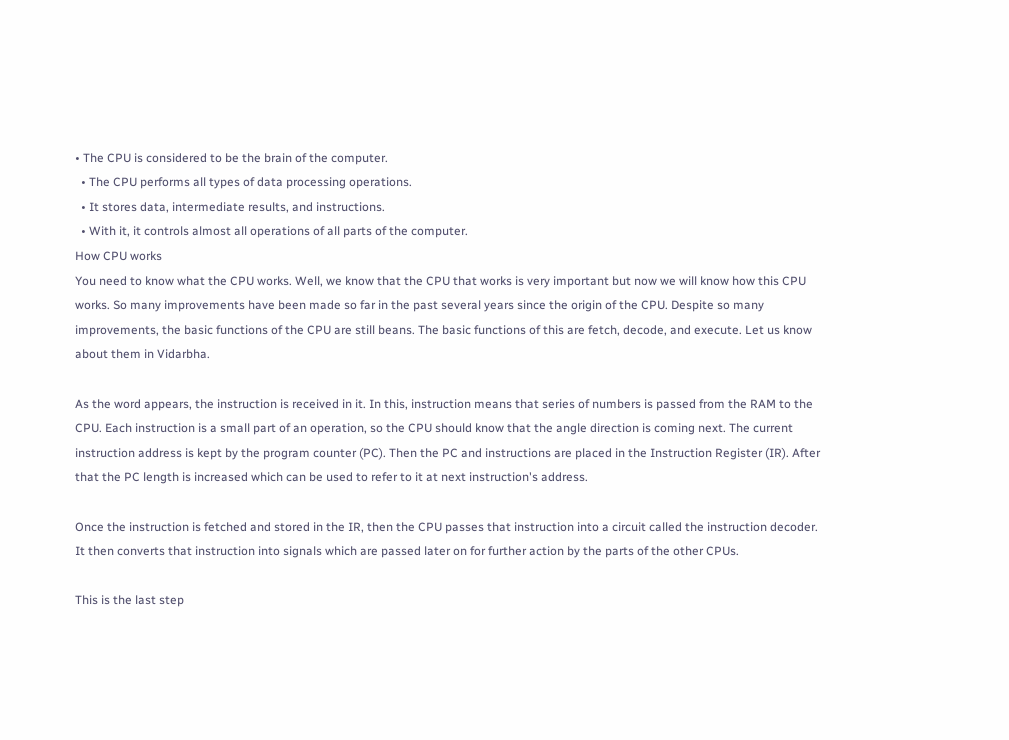• The CPU is considered to be the brain of the computer.
  • The CPU performs all types of data processing operations.
  • It stores data, intermediate results, and instructions.
  • With it, it controls almost all operations of all parts of the computer.
How CPU works
You need to know what the CPU works. Well, we know that the CPU that works is very important but now we will know how this CPU works. So many improvements have been made so far in the past several years since the origin of the CPU. Despite so many improvements, the basic functions of the CPU are still beans. The basic functions of this are fetch, decode, and execute. Let us know about them in Vidarbha.

As the word appears, the instruction is received in it. In this, instruction means that series of numbers is passed from the RAM to the CPU. Each instruction is a small part of an operation, so the CPU should know that the angle direction is coming next. The current instruction address is kept by the program counter (PC). Then the PC and instructions are placed in the Instruction Register (IR). After that the PC length is increased which can be used to refer to it at next instruction's address.

Once the instruction is fetched and stored in the IR, then the CPU passes that instruction into a circuit called the instruction decoder. It then converts that instruction into signals which are passed later on for further action by the parts of the other CPUs.

This is the last step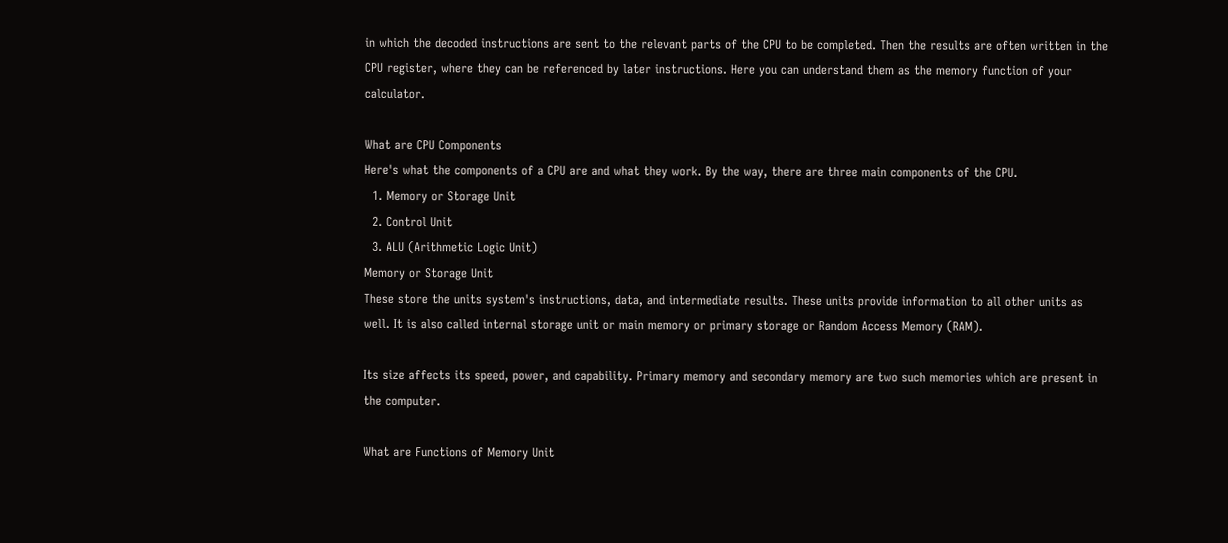in which the decoded instructions are sent to the relevant parts of the CPU to be completed. Then the results are often written in the CPU register, where they can be referenced by later instructions. Here you can understand them as the memory function of your calculator.

What are CPU Components
Here's what the components of a CPU are and what they work. By the way, there are three main components of the CPU.
  1. Memory or Storage Unit
  2. Control Unit
  3. ALU (Arithmetic Logic Unit)
Memory or Storage Unit
These store the units system's instructions, data, and intermediate results. These units provide information to all other units as well. It is also called internal storage unit or main memory or primary storage or Random Access Memory (RAM).

Its size affects its speed, power, and capability. Primary memory and secondary memory are two such memories which are present in the computer.

What are Functions of Memory Unit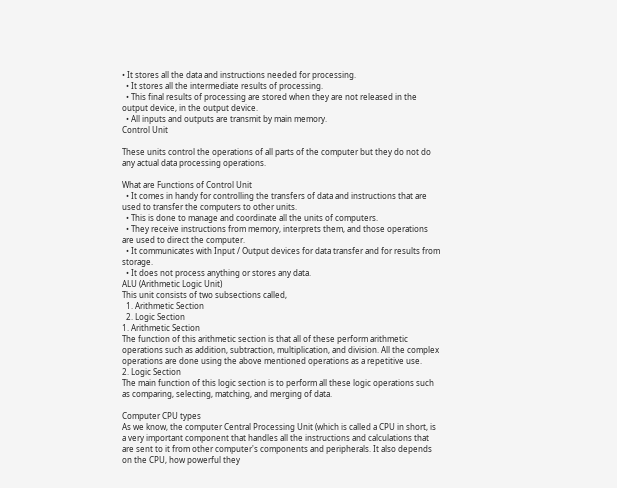• It stores all the data and instructions needed for processing.
  • It stores all the intermediate results of processing.
  • This final results of processing are stored when they are not released in the output device, in the output device.
  • All inputs and outputs are transmit by main memory.
Control Unit

These units control the operations of all parts of the computer but they do not do any actual data processing operations.

What are Functions of Control Unit
  • It comes in handy for controlling the transfers of data and instructions that are used to transfer the computers to other units.
  • This is done to manage and coordinate all the units of computers.
  • They receive instructions from memory, interprets them, and those operations are used to direct the computer.
  • It communicates with Input / Output devices for data transfer and for results from storage.
  • It does not process anything or stores any data.
ALU (Arithmetic Logic Unit)
This unit consists of two subsections called,
  1. Arithmetic Section
  2. Logic Section
1. Arithmetic Section
The function of this arithmetic section is that all of these perform arithmetic operations such as addition, subtraction, multiplication, and division. All the complex operations are done using the above mentioned operations as a repetitive use.
2. Logic Section
The main function of this logic section is to perform all these logic operations such as comparing, selecting, matching, and merging of data.

Computer CPU types
As we know, the computer Central Processing Unit (which is called a CPU in short, is a very important component that handles all the instructions and calculations that are sent to it from other computer's components and peripherals. It also depends on the CPU, how powerful they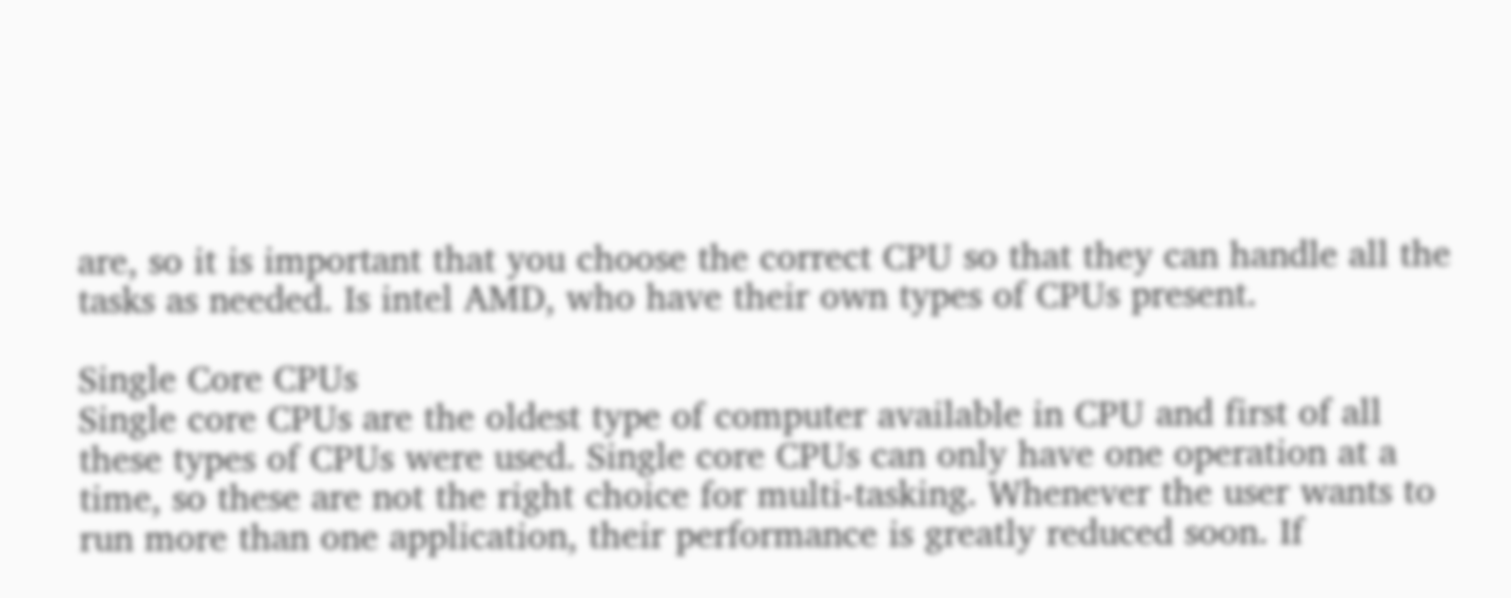are, so it is important that you choose the correct CPU so that they can handle all the tasks as needed. Is intel AMD, who have their own types of CPUs present.

Single Core CPUs
Single core CPUs are the oldest type of computer available in CPU and first of all these types of CPUs were used. Single core CPUs can only have one operation at a time, so these are not the right choice for multi-tasking. Whenever the user wants to run more than one application, their performance is greatly reduced soon. If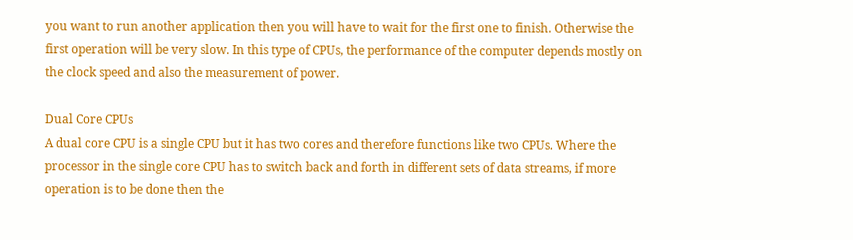you want to run another application then you will have to wait for the first one to finish. Otherwise the first operation will be very slow. In this type of CPUs, the performance of the computer depends mostly on the clock speed and also the measurement of power.

Dual Core CPUs
A dual core CPU is a single CPU but it has two cores and therefore functions like two CPUs. Where the processor in the single core CPU has to switch back and forth in different sets of data streams, if more operation is to be done then the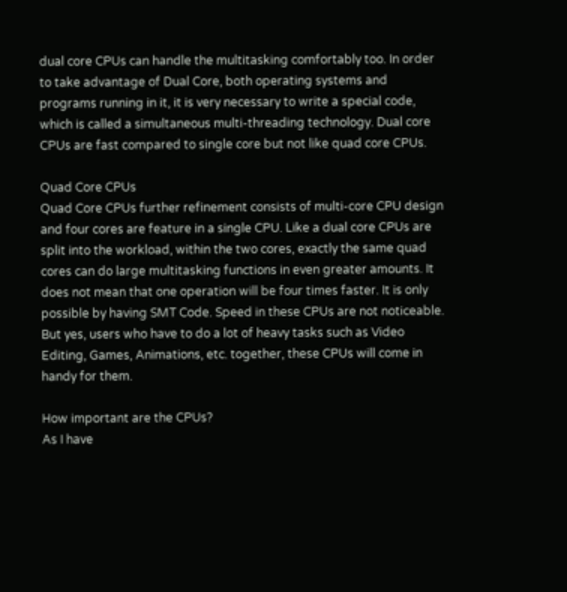dual core CPUs can handle the multitasking comfortably too. In order to take advantage of Dual Core, both operating systems and programs running in it, it is very necessary to write a special code, which is called a simultaneous multi-threading technology. Dual core CPUs are fast compared to single core but not like quad core CPUs.

Quad Core CPUs
Quad Core CPUs further refinement consists of multi-core CPU design and four cores are feature in a single CPU. Like a dual core CPUs are split into the workload, within the two cores, exactly the same quad cores can do large multitasking functions in even greater amounts. It does not mean that one operation will be four times faster. It is only possible by having SMT Code. Speed in these CPUs are not noticeable. But yes, users who have to do a lot of heavy tasks such as Video Editing, Games, Animations, etc. together, these CPUs will come in handy for them.

How important are the CPUs?
As I have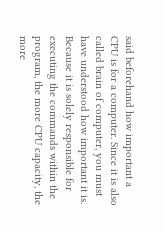said beforehand how important a CPU is for a computer. Since it is also called brain of computer, you must have understood how important it is. Because it is solely responsible for executing the commands within the program, the more CPU capacity, the more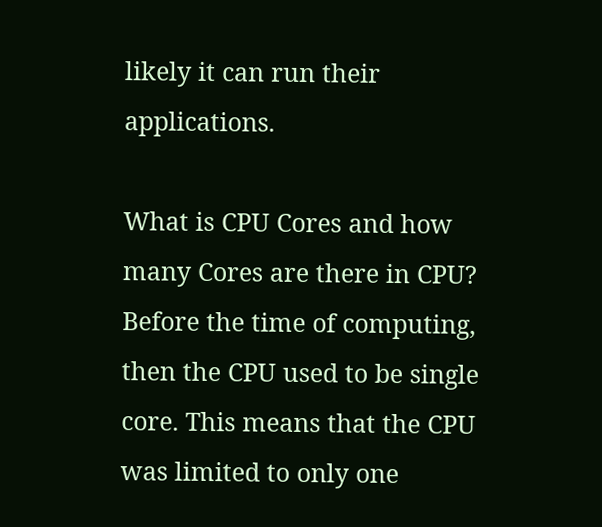likely it can run their applications.

What is CPU Cores and how many Cores are there in CPU?
Before the time of computing, then the CPU used to be single core. This means that the CPU was limited to only one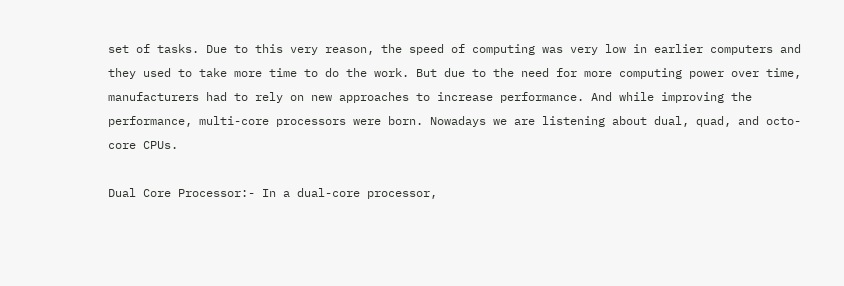set of tasks. Due to this very reason, the speed of computing was very low in earlier computers and they used to take more time to do the work. But due to the need for more computing power over time, manufacturers had to rely on new approaches to increase performance. And while improving the performance, multi-core processors were born. Nowadays we are listening about dual, quad, and octo-core CPUs.

Dual Core Processor:- In a dual-core processor,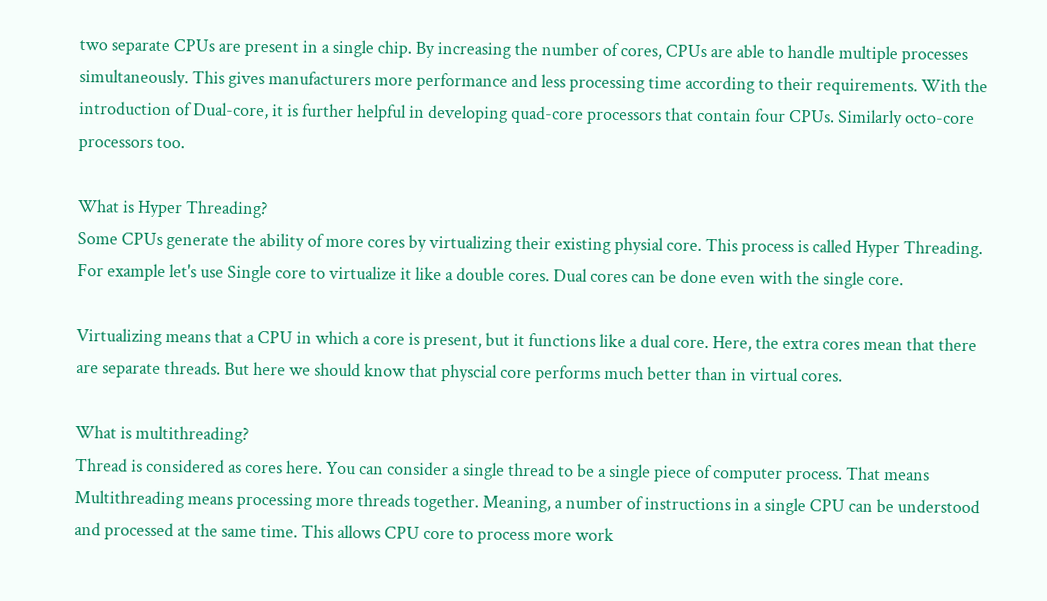two separate CPUs are present in a single chip. By increasing the number of cores, CPUs are able to handle multiple processes simultaneously. This gives manufacturers more performance and less processing time according to their requirements. With the introduction of Dual-core, it is further helpful in developing quad-core processors that contain four CPUs. Similarly octo-core processors too.

What is Hyper Threading?
Some CPUs generate the ability of more cores by virtualizing their existing physial core. This process is called Hyper Threading. For example let's use Single core to virtualize it like a double cores. Dual cores can be done even with the single core.

Virtualizing means that a CPU in which a core is present, but it functions like a dual core. Here, the extra cores mean that there are separate threads. But here we should know that physcial core performs much better than in virtual cores.

What is multithreading?
Thread is considered as cores here. You can consider a single thread to be a single piece of computer process. That means Multithreading means processing more threads together. Meaning, a number of instructions in a single CPU can be understood and processed at the same time. This allows CPU core to process more work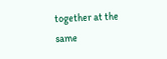together at the same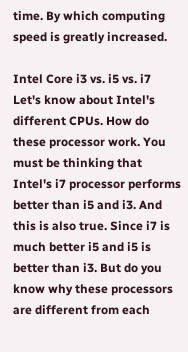time. By which computing speed is greatly increased.

Intel Core i3 vs. i5 vs. i7
Let's know about Intel's different CPUs. How do these processor work. You must be thinking that Intel's i7 processor performs better than i5 and i3. And this is also true. Since i7 is much better i5 and i5 is better than i3. But do you know why these processors are different from each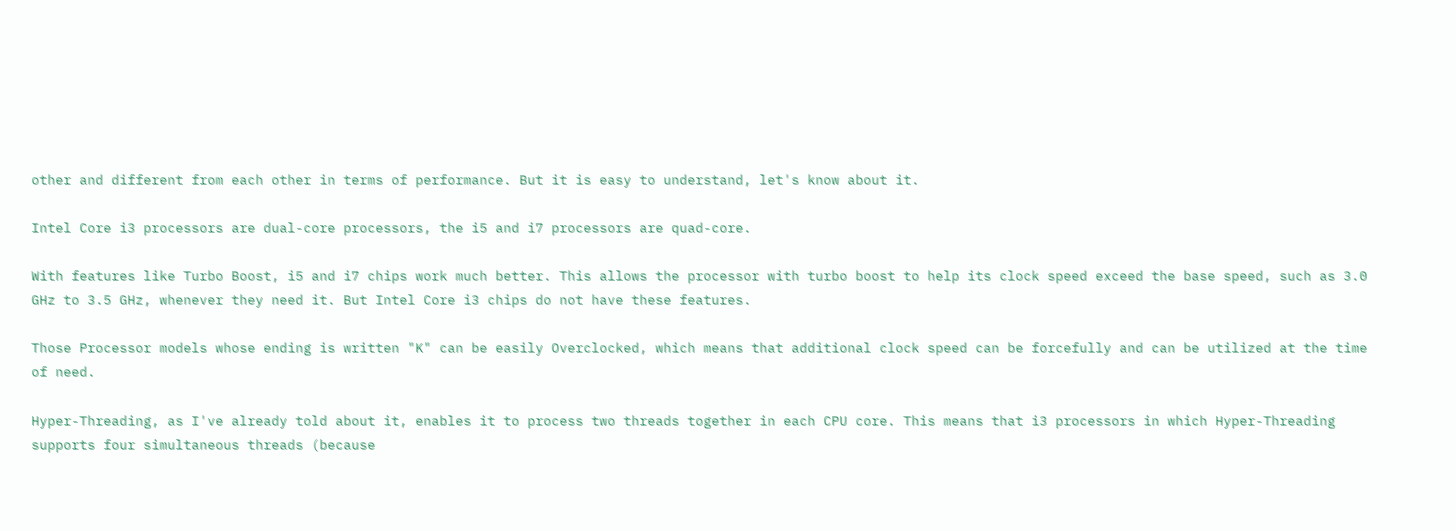other and different from each other in terms of performance. But it is easy to understand, let's know about it.

Intel Core i3 processors are dual-core processors, the i5 and i7 processors are quad-core.

With features like Turbo Boost, i5 and i7 chips work much better. This allows the processor with turbo boost to help its clock speed exceed the base speed, such as 3.0 GHz to 3.5 GHz, whenever they need it. But Intel Core i3 chips do not have these features.

Those Processor models whose ending is written "K" can be easily Overclocked, which means that additional clock speed can be forcefully and can be utilized at the time of need.

Hyper-Threading, as I've already told about it, enables it to process two threads together in each CPU core. This means that i3 processors in which Hyper-Threading supports four simultaneous threads (because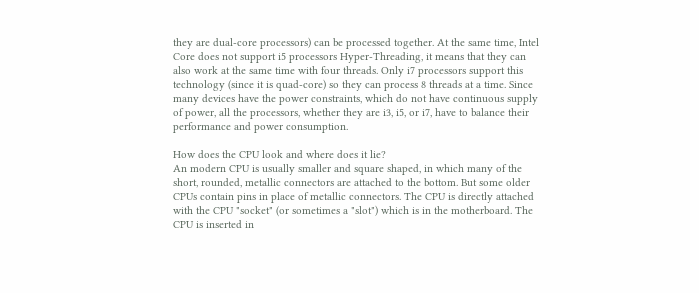they are dual-core processors) can be processed together. At the same time, Intel Core does not support i5 processors Hyper-Threading, it means that they can also work at the same time with four threads. Only i7 processors support this technology (since it is quad-core) so they can process 8 threads at a time. Since many devices have the power constraints, which do not have continuous supply of power, all the processors, whether they are i3, i5, or i7, have to balance their performance and power consumption.

How does the CPU look and where does it lie?
An modern CPU is usually smaller and square shaped, in which many of the short, rounded, metallic connectors are attached to the bottom. But some older CPUs contain pins in place of metallic connectors. The CPU is directly attached with the CPU "socket" (or sometimes a "slot") which is in the motherboard. The CPU is inserted in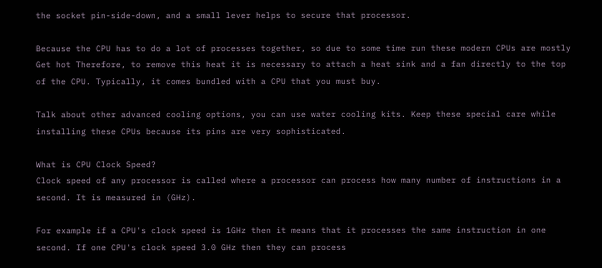the socket pin-side-down, and a small lever helps to secure that processor.

Because the CPU has to do a lot of processes together, so due to some time run these modern CPUs are mostly Get hot Therefore, to remove this heat it is necessary to attach a heat sink and a fan directly to the top of the CPU. Typically, it comes bundled with a CPU that you must buy.

Talk about other advanced cooling options, you can use water cooling kits. Keep these special care while installing these CPUs because its pins are very sophisticated.

What is CPU Clock Speed?
Clock speed of any processor is called where a processor can process how many number of instructions in a second. It is measured in (GHz).

For example if a CPU's clock speed is 1GHz then it means that it processes the same instruction in one second. If one CPU's clock speed 3.0 GHz then they can process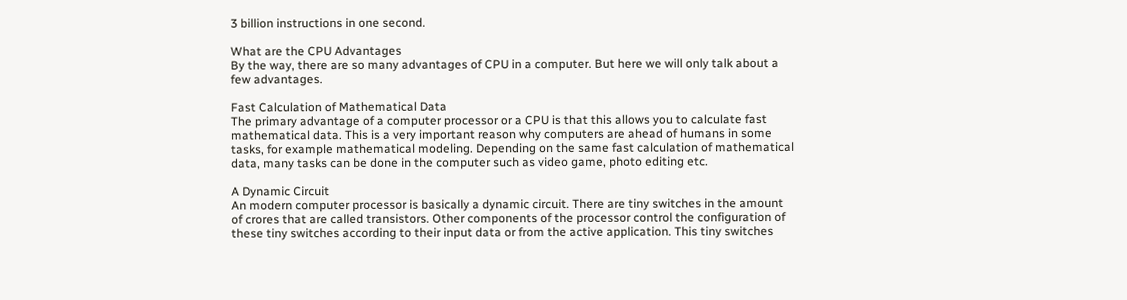3 billion instructions in one second.

What are the CPU Advantages
By the way, there are so many advantages of CPU in a computer. But here we will only talk about a few advantages.

Fast Calculation of Mathematical Data
The primary advantage of a computer processor or a CPU is that this allows you to calculate fast mathematical data. This is a very important reason why computers are ahead of humans in some tasks, for example mathematical modeling. Depending on the same fast calculation of mathematical data, many tasks can be done in the computer such as video game, photo editing etc.

A Dynamic Circuit
An modern computer processor is basically a dynamic circuit. There are tiny switches in the amount of crores that are called transistors. Other components of the processor control the configuration of these tiny switches according to their input data or from the active application. This tiny switches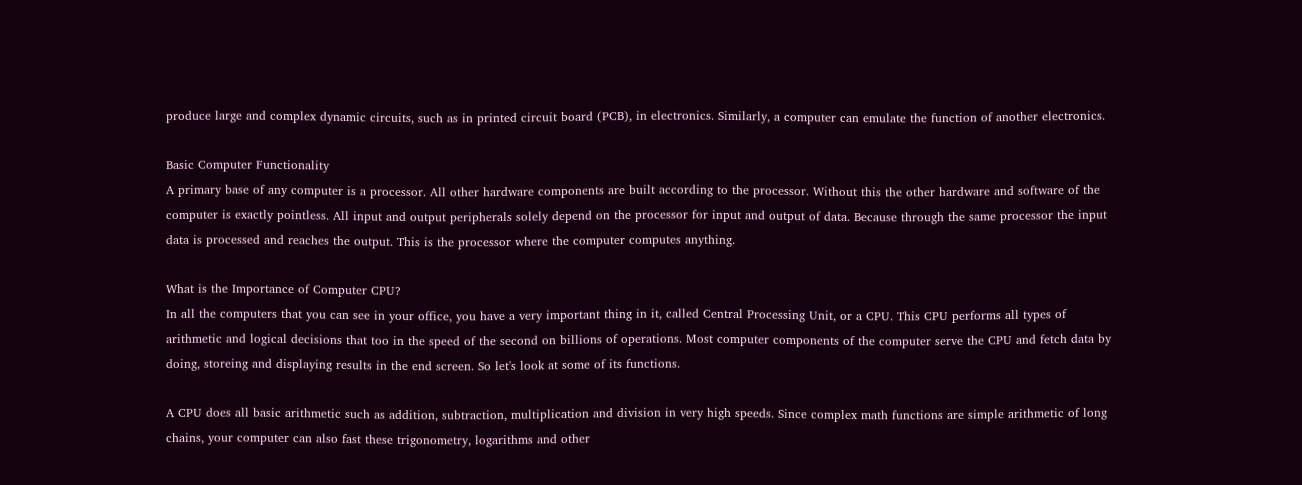produce large and complex dynamic circuits, such as in printed circuit board (PCB), in electronics. Similarly, a computer can emulate the function of another electronics.

Basic Computer Functionality
A primary base of any computer is a processor. All other hardware components are built according to the processor. Without this the other hardware and software of the computer is exactly pointless. All input and output peripherals solely depend on the processor for input and output of data. Because through the same processor the input data is processed and reaches the output. This is the processor where the computer computes anything.

What is the Importance of Computer CPU?
In all the computers that you can see in your office, you have a very important thing in it, called Central Processing Unit, or a CPU. This CPU performs all types of arithmetic and logical decisions that too in the speed of the second on billions of operations. Most computer components of the computer serve the CPU and fetch data by doing, storeing and displaying results in the end screen. So let's look at some of its functions.

A CPU does all basic arithmetic such as addition, subtraction, multiplication and division in very high speeds. Since complex math functions are simple arithmetic of long chains, your computer can also fast these trigonometry, logarithms and other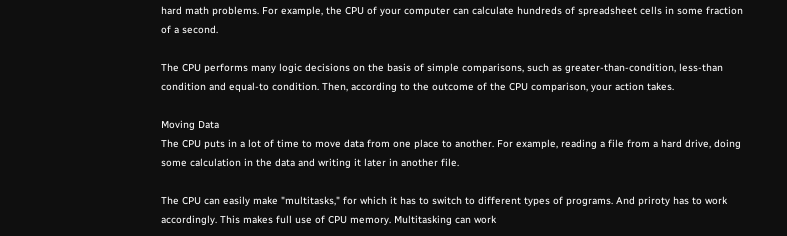hard math problems. For example, the CPU of your computer can calculate hundreds of spreadsheet cells in some fraction of a second.

The CPU performs many logic decisions on the basis of simple comparisons, such as greater-than-condition, less-than condition and equal-to condition. Then, according to the outcome of the CPU comparison, your action takes.

Moving Data
The CPU puts in a lot of time to move data from one place to another. For example, reading a file from a hard drive, doing some calculation in the data and writing it later in another file.

The CPU can easily make "multitasks," for which it has to switch to different types of programs. And priroty has to work accordingly. This makes full use of CPU memory. Multitasking can work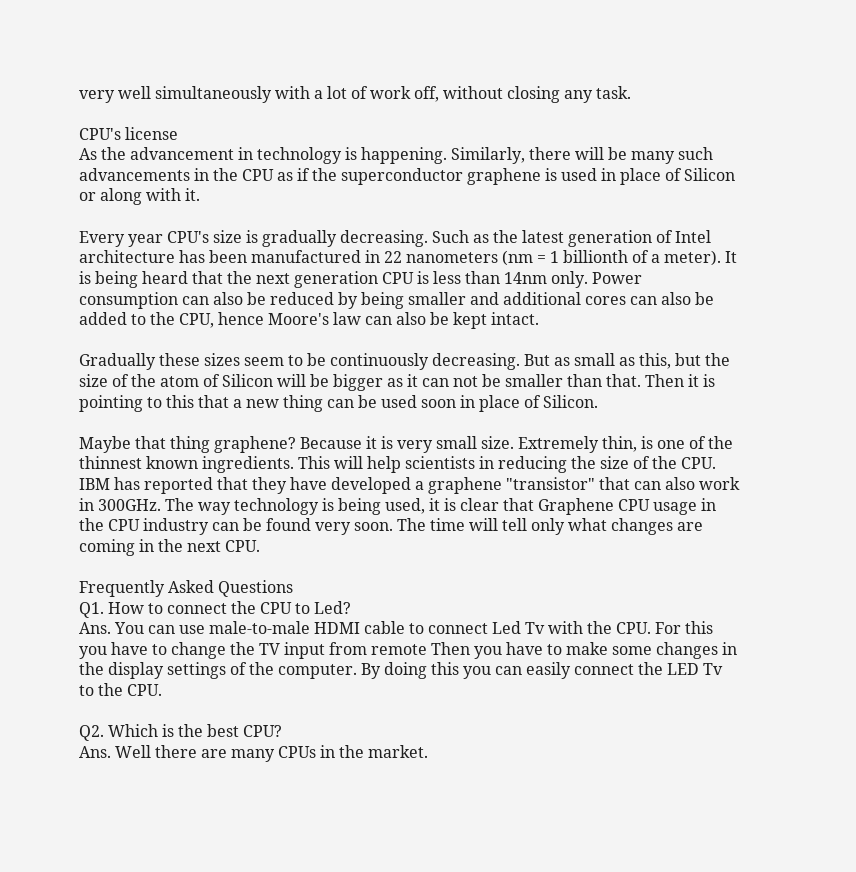very well simultaneously with a lot of work off, without closing any task.

CPU's license
As the advancement in technology is happening. Similarly, there will be many such advancements in the CPU as if the superconductor graphene is used in place of Silicon or along with it.

Every year CPU's size is gradually decreasing. Such as the latest generation of Intel architecture has been manufactured in 22 nanometers (nm = 1 billionth of a meter). It is being heard that the next generation CPU is less than 14nm only. Power consumption can also be reduced by being smaller and additional cores can also be added to the CPU, hence Moore's law can also be kept intact.

Gradually these sizes seem to be continuously decreasing. But as small as this, but the size of the atom of Silicon will be bigger as it can not be smaller than that. Then it is pointing to this that a new thing can be used soon in place of Silicon.

Maybe that thing graphene? Because it is very small size. Extremely thin, is one of the thinnest known ingredients. This will help scientists in reducing the size of the CPU. IBM has reported that they have developed a graphene "transistor" that can also work in 300GHz. The way technology is being used, it is clear that Graphene CPU usage in the CPU industry can be found very soon. The time will tell only what changes are coming in the next CPU.

Frequently Asked Questions
Q1. How to connect the CPU to Led?
Ans. You can use male-to-male HDMI cable to connect Led Tv with the CPU. For this you have to change the TV input from remote Then you have to make some changes in the display settings of the computer. By doing this you can easily connect the LED Tv to the CPU.

Q2. Which is the best CPU?
Ans. Well there are many CPUs in the market.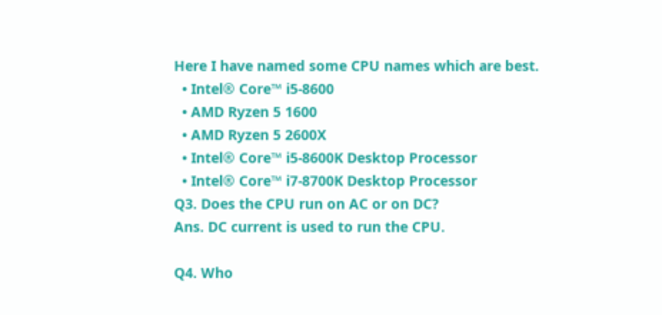Here I have named some CPU names which are best.
  • Intel® Core™ i5-8600
  • AMD Ryzen 5 1600
  • AMD Ryzen 5 2600X
  • Intel® Core™ i5-8600K Desktop Processor
  • Intel® Core™ i7-8700K Desktop Processor
Q3. Does the CPU run on AC or on DC?
Ans. DC current is used to run the CPU.

Q4. Who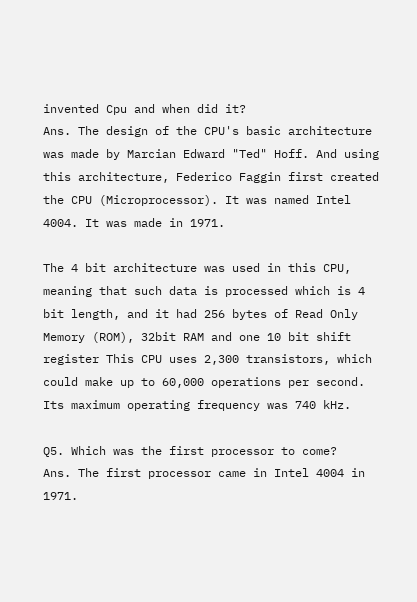invented Cpu and when did it?
Ans. The design of the CPU's basic architecture was made by Marcian Edward "Ted" Hoff. And using this architecture, Federico Faggin first created the CPU (Microprocessor). It was named Intel 4004. It was made in 1971.

The 4 bit architecture was used in this CPU, meaning that such data is processed which is 4 bit length, and it had 256 bytes of Read Only Memory (ROM), 32bit RAM and one 10 bit shift register This CPU uses 2,300 transistors, which could make up to 60,000 operations per second. Its maximum operating frequency was 740 kHz.

Q5. Which was the first processor to come?
Ans. The first processor came in Intel 4004 in 1971.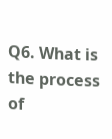Q6. What is the process of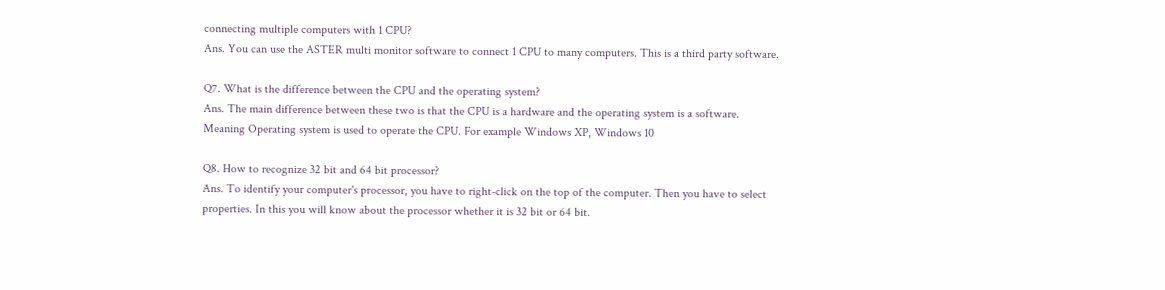connecting multiple computers with 1 CPU?
Ans. You can use the ASTER multi monitor software to connect 1 CPU to many computers. This is a third party software.

Q7. What is the difference between the CPU and the operating system?
Ans. The main difference between these two is that the CPU is a hardware and the operating system is a software. Meaning Operating system is used to operate the CPU. For example Windows XP, Windows 10

Q8. How to recognize 32 bit and 64 bit processor?
Ans. To identify your computer's processor, you have to right-click on the top of the computer. Then you have to select properties. In this you will know about the processor whether it is 32 bit or 64 bit.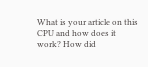What is your article on this CPU and how does it work? How did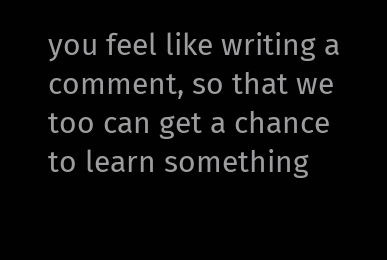you feel like writing a comment, so that we too can get a chance to learn something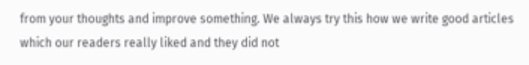from your thoughts and improve something. We always try this how we write good articles which our readers really liked and they did not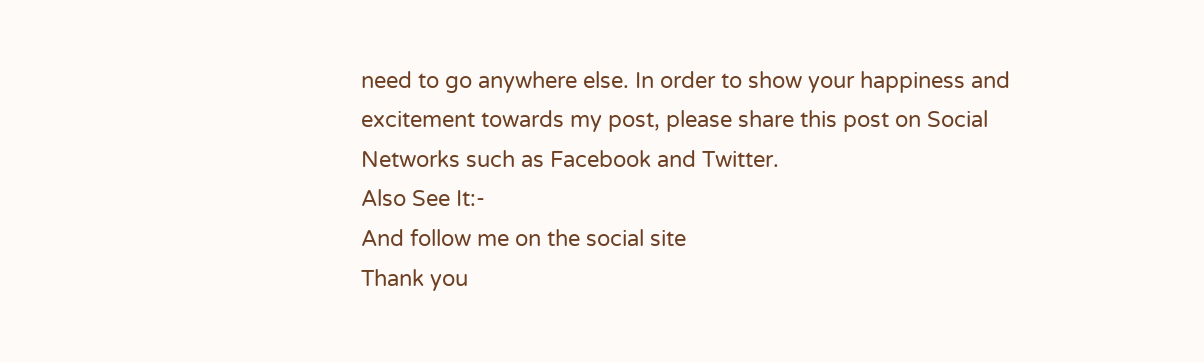need to go anywhere else. In order to show your happiness and excitement towards my post, please share this post on Social Networks such as Facebook and Twitter.
Also See It:-
And follow me on the social site
Thank you